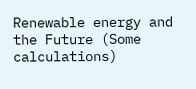Renewable energy and the Future (Some calculations)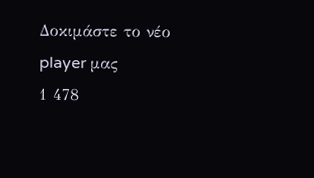Δοκιμάστε το νέο player μας
1 478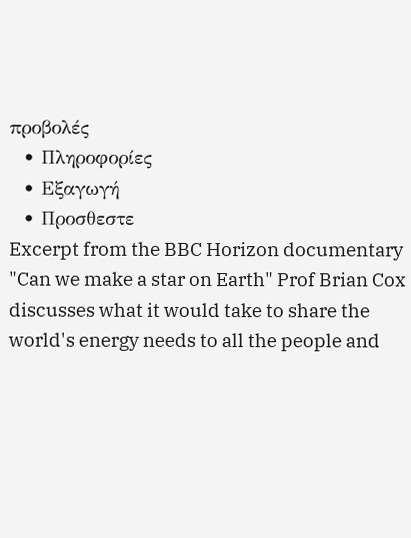προβολές
  • Πληροφορίες
  • Εξαγωγή
  • Προσθεστε
Excerpt from the BBC Horizon documentary "Can we make a star on Earth" Prof Brian Cox discusses what it would take to share the world's energy needs to all the people and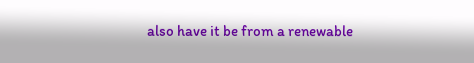also have it be from a renewable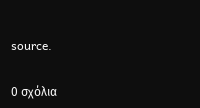source.

0 σχόλια